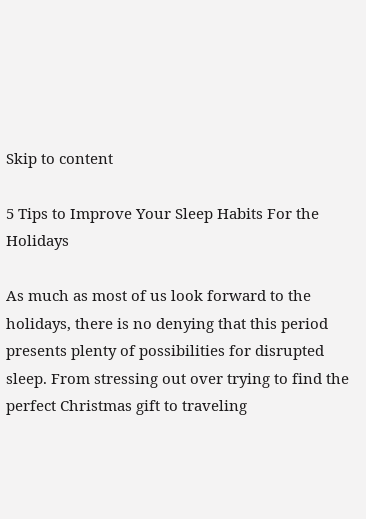Skip to content

5 Tips to Improve Your Sleep Habits For the Holidays

As much as most of us look forward to the holidays, there is no denying that this period presents plenty of possibilities for disrupted sleep. From stressing out over trying to find the perfect Christmas gift to traveling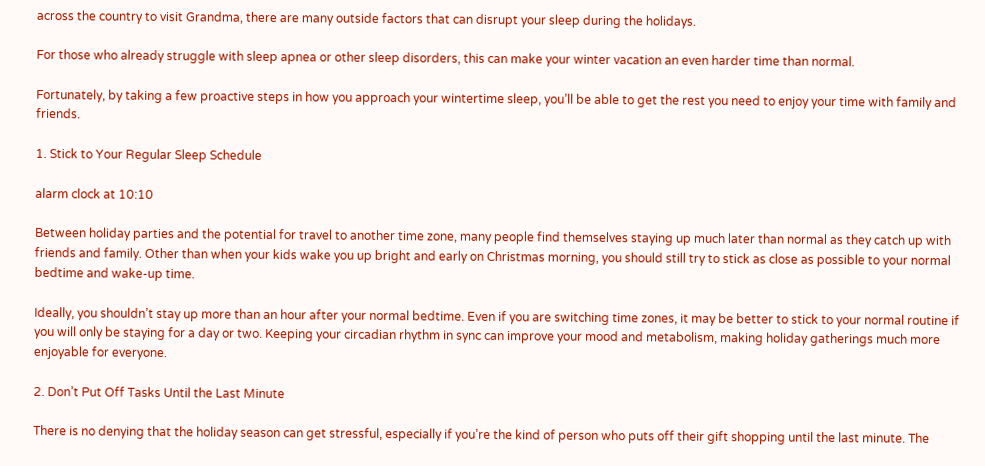across the country to visit Grandma, there are many outside factors that can disrupt your sleep during the holidays.

For those who already struggle with sleep apnea or other sleep disorders, this can make your winter vacation an even harder time than normal.

Fortunately, by taking a few proactive steps in how you approach your wintertime sleep, you’ll be able to get the rest you need to enjoy your time with family and friends.

1. Stick to Your Regular Sleep Schedule

alarm clock at 10:10

Between holiday parties and the potential for travel to another time zone, many people find themselves staying up much later than normal as they catch up with friends and family. Other than when your kids wake you up bright and early on Christmas morning, you should still try to stick as close as possible to your normal bedtime and wake-up time.

Ideally, you shouldn’t stay up more than an hour after your normal bedtime. Even if you are switching time zones, it may be better to stick to your normal routine if you will only be staying for a day or two. Keeping your circadian rhythm in sync can improve your mood and metabolism, making holiday gatherings much more enjoyable for everyone.

2. Don’t Put Off Tasks Until the Last Minute

There is no denying that the holiday season can get stressful, especially if you’re the kind of person who puts off their gift shopping until the last minute. The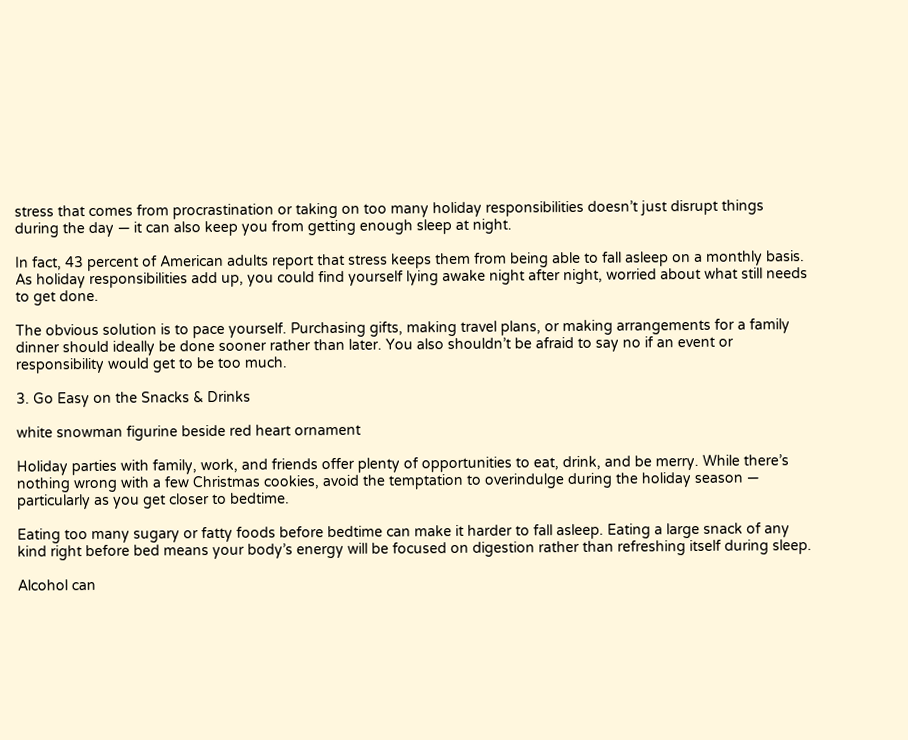stress that comes from procrastination or taking on too many holiday responsibilities doesn’t just disrupt things during the day — it can also keep you from getting enough sleep at night.

In fact, 43 percent of American adults report that stress keeps them from being able to fall asleep on a monthly basis. As holiday responsibilities add up, you could find yourself lying awake night after night, worried about what still needs to get done.

The obvious solution is to pace yourself. Purchasing gifts, making travel plans, or making arrangements for a family dinner should ideally be done sooner rather than later. You also shouldn’t be afraid to say no if an event or responsibility would get to be too much.

3. Go Easy on the Snacks & Drinks

white snowman figurine beside red heart ornament

Holiday parties with family, work, and friends offer plenty of opportunities to eat, drink, and be merry. While there’s nothing wrong with a few Christmas cookies, avoid the temptation to overindulge during the holiday season — particularly as you get closer to bedtime.

Eating too many sugary or fatty foods before bedtime can make it harder to fall asleep. Eating a large snack of any kind right before bed means your body’s energy will be focused on digestion rather than refreshing itself during sleep.

Alcohol can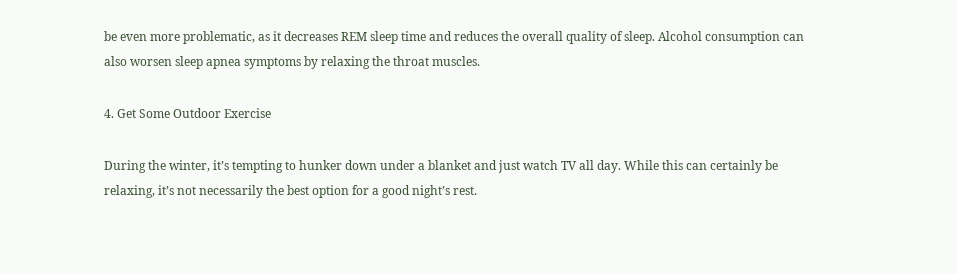be even more problematic, as it decreases REM sleep time and reduces the overall quality of sleep. Alcohol consumption can also worsen sleep apnea symptoms by relaxing the throat muscles.

4. Get Some Outdoor Exercise

During the winter, it’s tempting to hunker down under a blanket and just watch TV all day. While this can certainly be relaxing, it’s not necessarily the best option for a good night’s rest.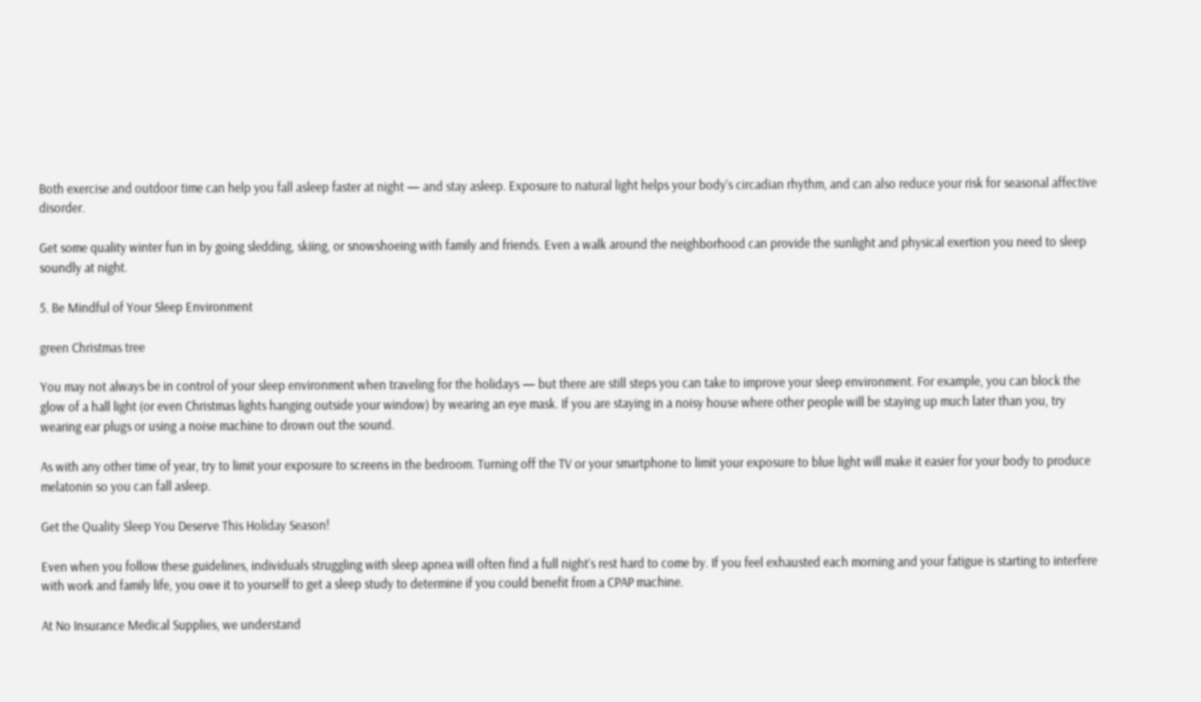Both exercise and outdoor time can help you fall asleep faster at night — and stay asleep. Exposure to natural light helps your body’s circadian rhythm, and can also reduce your risk for seasonal affective disorder.

Get some quality winter fun in by going sledding, skiing, or snowshoeing with family and friends. Even a walk around the neighborhood can provide the sunlight and physical exertion you need to sleep soundly at night.

5. Be Mindful of Your Sleep Environment

green Christmas tree

You may not always be in control of your sleep environment when traveling for the holidays — but there are still steps you can take to improve your sleep environment. For example, you can block the glow of a hall light (or even Christmas lights hanging outside your window) by wearing an eye mask. If you are staying in a noisy house where other people will be staying up much later than you, try wearing ear plugs or using a noise machine to drown out the sound.

As with any other time of year, try to limit your exposure to screens in the bedroom. Turning off the TV or your smartphone to limit your exposure to blue light will make it easier for your body to produce melatonin so you can fall asleep.

Get the Quality Sleep You Deserve This Holiday Season!

Even when you follow these guidelines, individuals struggling with sleep apnea will often find a full night’s rest hard to come by. If you feel exhausted each morning and your fatigue is starting to interfere with work and family life, you owe it to yourself to get a sleep study to determine if you could benefit from a CPAP machine.

At No Insurance Medical Supplies, we understand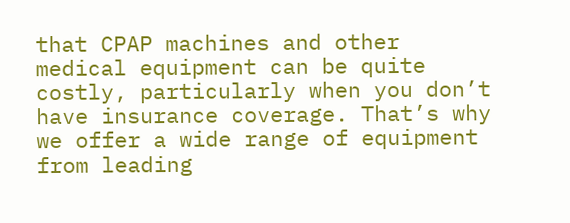that CPAP machines and other medical equipment can be quite costly, particularly when you don’t have insurance coverage. That’s why we offer a wide range of equipment from leading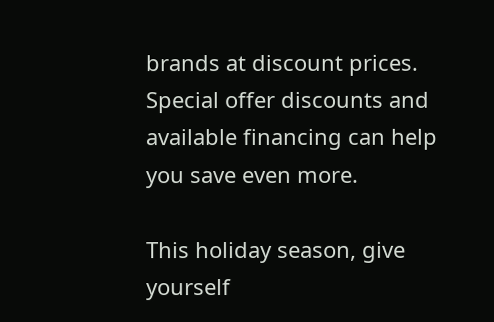brands at discount prices. Special offer discounts and available financing can help you save even more.

This holiday season, give yourself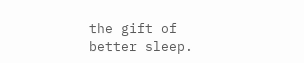the gift of better sleep.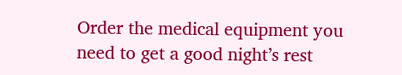Order the medical equipment you need to get a good night’s rest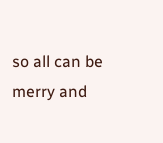so all can be merry and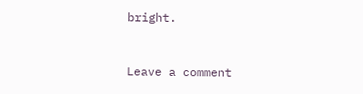bright.


Leave a comment